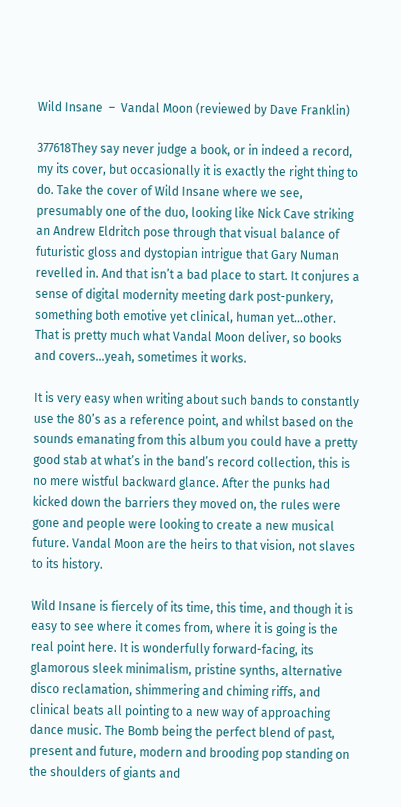Wild Insane  –  Vandal Moon (reviewed by Dave Franklin)

377618They say never judge a book, or in indeed a record, my its cover, but occasionally it is exactly the right thing to do. Take the cover of Wild Insane where we see, presumably one of the duo, looking like Nick Cave striking an Andrew Eldritch pose through that visual balance of futuristic gloss and dystopian intrigue that Gary Numan revelled in. And that isn’t a bad place to start. It conjures a sense of digital modernity meeting dark post-punkery, something both emotive yet clinical, human yet…other. That is pretty much what Vandal Moon deliver, so books and covers…yeah, sometimes it works.

It is very easy when writing about such bands to constantly use the 80’s as a reference point, and whilst based on the sounds emanating from this album you could have a pretty good stab at what’s in the band’s record collection, this is no mere wistful backward glance. After the punks had kicked down the barriers they moved on, the rules were gone and people were looking to create a new musical future. Vandal Moon are the heirs to that vision, not slaves to its history.

Wild Insane is fiercely of its time, this time, and though it is easy to see where it comes from, where it is going is the real point here. It is wonderfully forward-facing, its glamorous sleek minimalism, pristine synths, alternative disco reclamation, shimmering and chiming riffs, and clinical beats all pointing to a new way of approaching dance music. The Bomb being the perfect blend of past, present and future, modern and brooding pop standing on the shoulders of giants and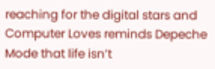reaching for the digital stars and Computer Loves reminds Depeche Mode that life isn’t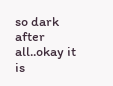so dark after all..okay it is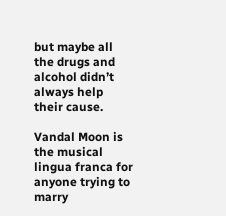but maybe all the drugs and alcohol didn’t always help their cause.

Vandal Moon is the musical lingua franca for anyone trying to marry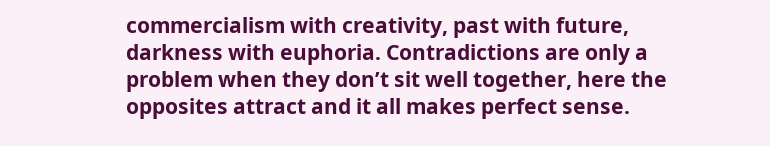commercialism with creativity, past with future, darkness with euphoria. Contradictions are only a problem when they don’t sit well together, here the opposites attract and it all makes perfect sense.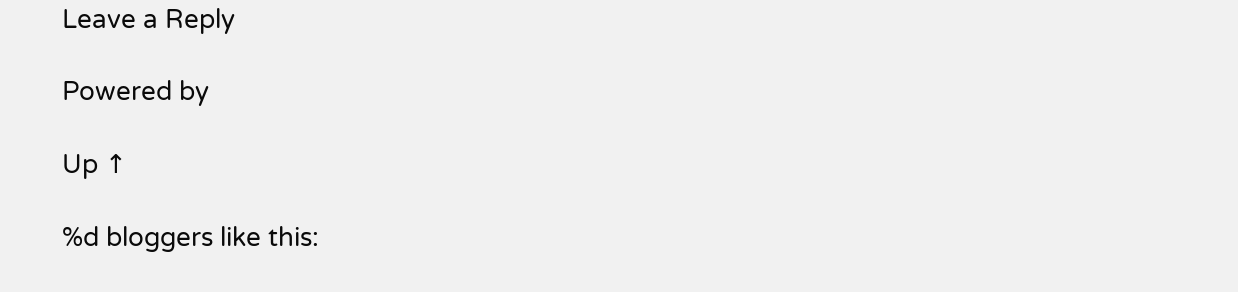Leave a Reply

Powered by

Up ↑

%d bloggers like this: